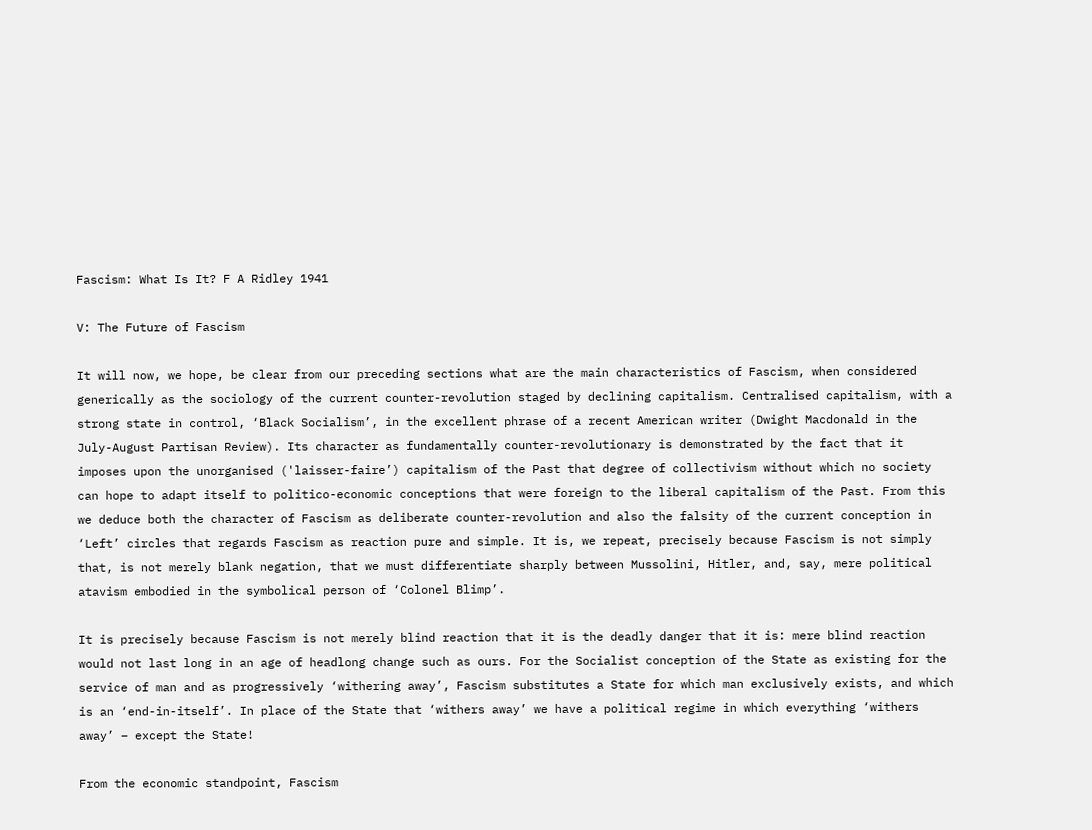Fascism: What Is It? F A Ridley 1941

V: The Future of Fascism

It will now, we hope, be clear from our preceding sections what are the main characteristics of Fascism, when considered generically as the sociology of the current counter-revolution staged by declining capitalism. Centralised capitalism, with a strong state in control, ‘Black Socialism’, in the excellent phrase of a recent American writer (Dwight Macdonald in the July-August Partisan Review). Its character as fundamentally counter-revolutionary is demonstrated by the fact that it imposes upon the unorganised ('laisser-faire’) capitalism of the Past that degree of collectivism without which no society can hope to adapt itself to politico-economic conceptions that were foreign to the liberal capitalism of the Past. From this we deduce both the character of Fascism as deliberate counter-revolution and also the falsity of the current conception in ‘Left’ circles that regards Fascism as reaction pure and simple. It is, we repeat, precisely because Fascism is not simply that, is not merely blank negation, that we must differentiate sharply between Mussolini, Hitler, and, say, mere political atavism embodied in the symbolical person of ‘Colonel Blimp’.

It is precisely because Fascism is not merely blind reaction that it is the deadly danger that it is: mere blind reaction would not last long in an age of headlong change such as ours. For the Socialist conception of the State as existing for the service of man and as progressively ‘withering away’, Fascism substitutes a State for which man exclusively exists, and which is an ‘end-in-itself’. In place of the State that ‘withers away’ we have a political regime in which everything ‘withers away’ – except the State!

From the economic standpoint, Fascism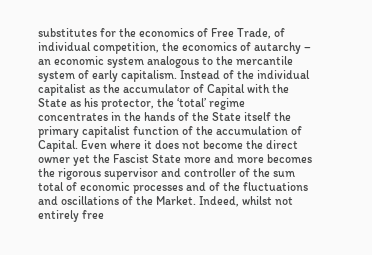substitutes for the economics of Free Trade, of individual competition, the economics of autarchy – an economic system analogous to the mercantile system of early capitalism. Instead of the individual capitalist as the accumulator of Capital with the State as his protector, the ‘total’ regime concentrates in the hands of the State itself the primary capitalist function of the accumulation of Capital. Even where it does not become the direct owner yet the Fascist State more and more becomes the rigorous supervisor and controller of the sum total of economic processes and of the fluctuations and oscillations of the Market. Indeed, whilst not entirely free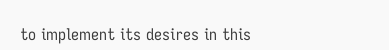to implement its desires in this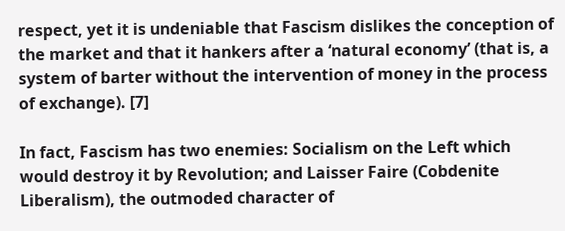respect, yet it is undeniable that Fascism dislikes the conception of the market and that it hankers after a ‘natural economy’ (that is, a system of barter without the intervention of money in the process of exchange). [7]

In fact, Fascism has two enemies: Socialism on the Left which would destroy it by Revolution; and Laisser Faire (Cobdenite Liberalism), the outmoded character of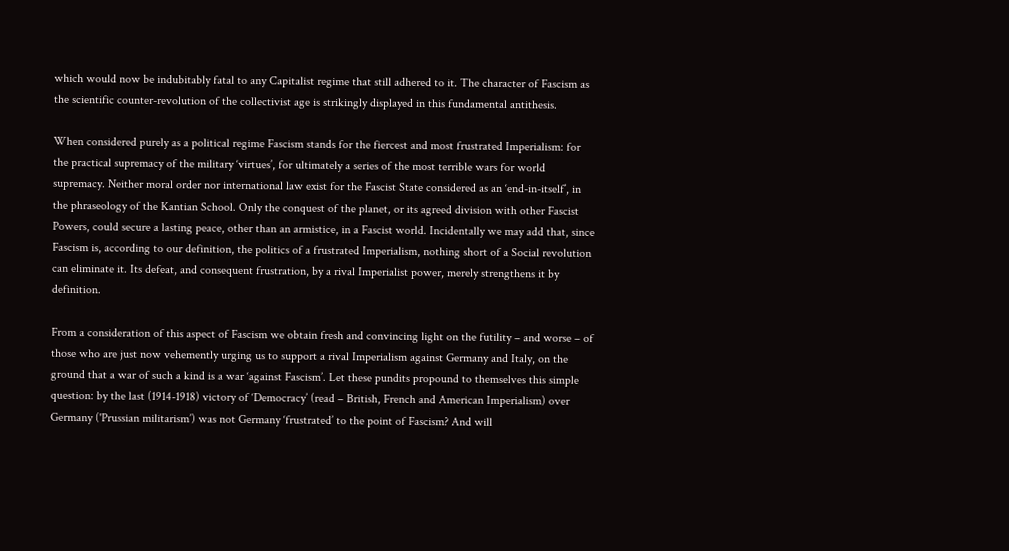which would now be indubitably fatal to any Capitalist regime that still adhered to it. The character of Fascism as the scientific counter-revolution of the collectivist age is strikingly displayed in this fundamental antithesis.

When considered purely as a political regime Fascism stands for the fiercest and most frustrated Imperialism: for the practical supremacy of the military ‘virtues’, for ultimately a series of the most terrible wars for world supremacy. Neither moral order nor international law exist for the Fascist State considered as an ‘end-in-itself’, in the phraseology of the Kantian School. Only the conquest of the planet, or its agreed division with other Fascist Powers, could secure a lasting peace, other than an armistice, in a Fascist world. Incidentally we may add that, since Fascism is, according to our definition, the politics of a frustrated Imperialism, nothing short of a Social revolution can eliminate it. Its defeat, and consequent frustration, by a rival Imperialist power, merely strengthens it by definition.

From a consideration of this aspect of Fascism we obtain fresh and convincing light on the futility – and worse – of those who are just now vehemently urging us to support a rival Imperialism against Germany and Italy, on the ground that a war of such a kind is a war ‘against Fascism’. Let these pundits propound to themselves this simple question: by the last (1914-1918) victory of ‘Democracy’ (read – British, French and American Imperialism) over Germany ('Prussian militarism’) was not Germany ‘frustrated’ to the point of Fascism? And will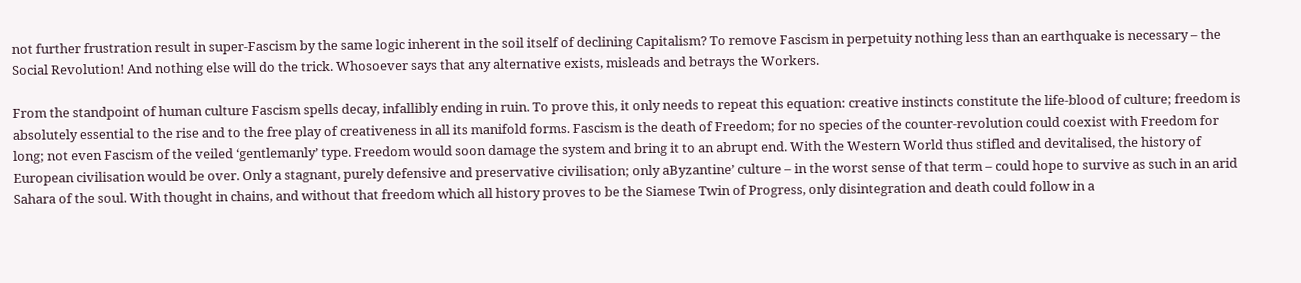not further frustration result in super-Fascism by the same logic inherent in the soil itself of declining Capitalism? To remove Fascism in perpetuity nothing less than an earthquake is necessary – the Social Revolution! And nothing else will do the trick. Whosoever says that any alternative exists, misleads and betrays the Workers.

From the standpoint of human culture Fascism spells decay, infallibly ending in ruin. To prove this, it only needs to repeat this equation: creative instincts constitute the life-blood of culture; freedom is absolutely essential to the rise and to the free play of creativeness in all its manifold forms. Fascism is the death of Freedom; for no species of the counter-revolution could coexist with Freedom for long; not even Fascism of the veiled ‘gentlemanly’ type. Freedom would soon damage the system and bring it to an abrupt end. With the Western World thus stifled and devitalised, the history of European civilisation would be over. Only a stagnant, purely defensive and preservative civilisation; only aByzantine’ culture – in the worst sense of that term – could hope to survive as such in an arid Sahara of the soul. With thought in chains, and without that freedom which all history proves to be the Siamese Twin of Progress, only disintegration and death could follow in a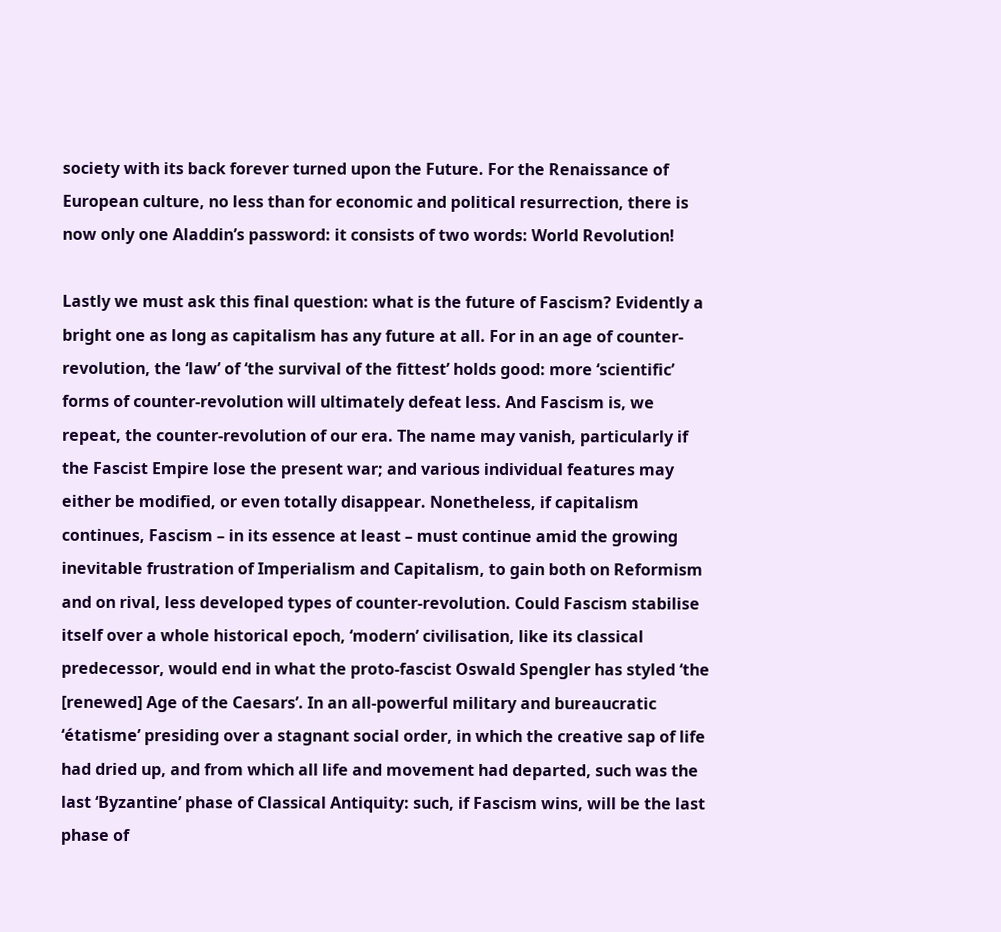society with its back forever turned upon the Future. For the Renaissance of European culture, no less than for economic and political resurrection, there is now only one Aladdin’s password: it consists of two words: World Revolution!

Lastly we must ask this final question: what is the future of Fascism? Evidently a bright one as long as capitalism has any future at all. For in an age of counter-revolution, the ‘law’ of ‘the survival of the fittest’ holds good: more ‘scientific’ forms of counter-revolution will ultimately defeat less. And Fascism is, we repeat, the counter-revolution of our era. The name may vanish, particularly if the Fascist Empire lose the present war; and various individual features may either be modified, or even totally disappear. Nonetheless, if capitalism continues, Fascism – in its essence at least – must continue amid the growing inevitable frustration of Imperialism and Capitalism, to gain both on Reformism and on rival, less developed types of counter-revolution. Could Fascism stabilise itself over a whole historical epoch, ‘modern’ civilisation, like its classical predecessor, would end in what the proto-fascist Oswald Spengler has styled ‘the [renewed] Age of the Caesars’. In an all-powerful military and bureaucratic ‘étatisme’ presiding over a stagnant social order, in which the creative sap of life had dried up, and from which all life and movement had departed, such was the last ‘Byzantine’ phase of Classical Antiquity: such, if Fascism wins, will be the last phase of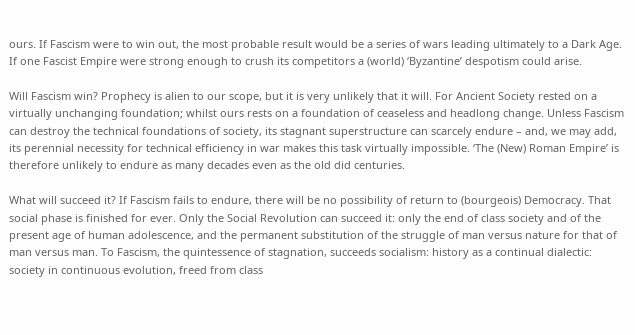ours. If Fascism were to win out, the most probable result would be a series of wars leading ultimately to a Dark Age. If one Fascist Empire were strong enough to crush its competitors a (world) ‘Byzantine’ despotism could arise.

Will Fascism win? Prophecy is alien to our scope, but it is very unlikely that it will. For Ancient Society rested on a virtually unchanging foundation; whilst ours rests on a foundation of ceaseless and headlong change. Unless Fascism can destroy the technical foundations of society, its stagnant superstructure can scarcely endure – and, we may add, its perennial necessity for technical efficiency in war makes this task virtually impossible. ‘The (New) Roman Empire’ is therefore unlikely to endure as many decades even as the old did centuries.

What will succeed it? If Fascism fails to endure, there will be no possibility of return to (bourgeois) Democracy. That social phase is finished for ever. Only the Social Revolution can succeed it: only the end of class society and of the present age of human adolescence, and the permanent substitution of the struggle of man versus nature for that of man versus man. To Fascism, the quintessence of stagnation, succeeds socialism: history as a continual dialectic: society in continuous evolution, freed from class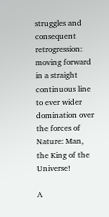struggles and consequent retrogression: moving forward in a straight continuous line to ever wider domination over the forces of Nature: Man, the King of the Universe!

A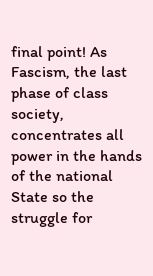final point! As Fascism, the last phase of class society, concentrates all power in the hands of the national State so the struggle for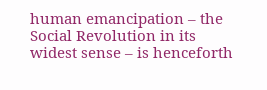human emancipation – the Social Revolution in its widest sense – is henceforth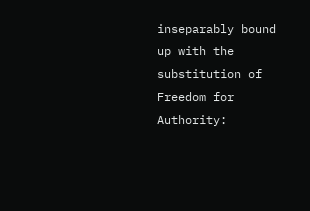inseparably bound up with the substitution of Freedom for Authority: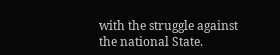with the struggle against the national State.